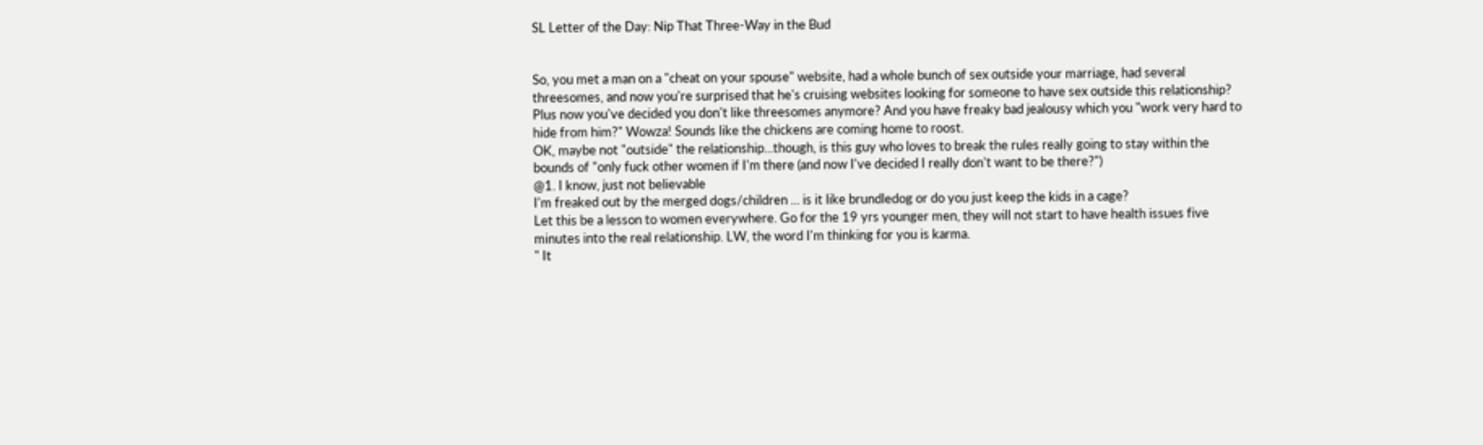SL Letter of the Day: Nip That Three-Way in the Bud


So, you met a man on a "cheat on your spouse" website, had a whole bunch of sex outside your marriage, had several threesomes, and now you're surprised that he's cruising websites looking for someone to have sex outside this relationship? Plus now you've decided you don't like threesomes anymore? And you have freaky bad jealousy which you "work very hard to hide from him?" Wowza! Sounds like the chickens are coming home to roost.
OK, maybe not "outside" the relationship...though, is this guy who loves to break the rules really going to stay within the bounds of "only fuck other women if I'm there (and now I've decided I really don't want to be there?")
@1. I know, just not believable
I'm freaked out by the merged dogs/children ... is it like brundledog or do you just keep the kids in a cage?
Let this be a lesson to women everywhere. Go for the 19 yrs younger men, they will not start to have health issues five minutes into the real relationship. LW, the word I'm thinking for you is karma.
" It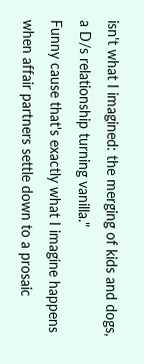isn't what I imagined: the merging of kids and dogs, a D/s relationship turning vanilla."
Funny cause that's exactly what I imagine happens when affair partners settle down to a prosaic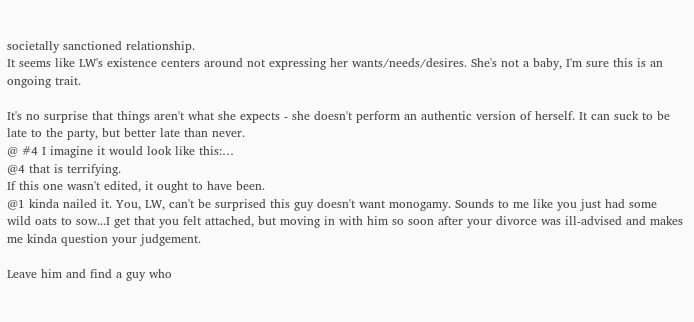societally sanctioned relationship.
It seems like LW's existence centers around not expressing her wants/needs/desires. She's not a baby, I'm sure this is an ongoing trait.

It's no surprise that things aren't what she expects - she doesn't perform an authentic version of herself. It can suck to be late to the party, but better late than never.
@ #4 I imagine it would look like this:…
@4 that is terrifying.
If this one wasn't edited, it ought to have been.
@1 kinda nailed it. You, LW, can't be surprised this guy doesn't want monogamy. Sounds to me like you just had some wild oats to sow...I get that you felt attached, but moving in with him so soon after your divorce was ill-advised and makes me kinda question your judgement.

Leave him and find a guy who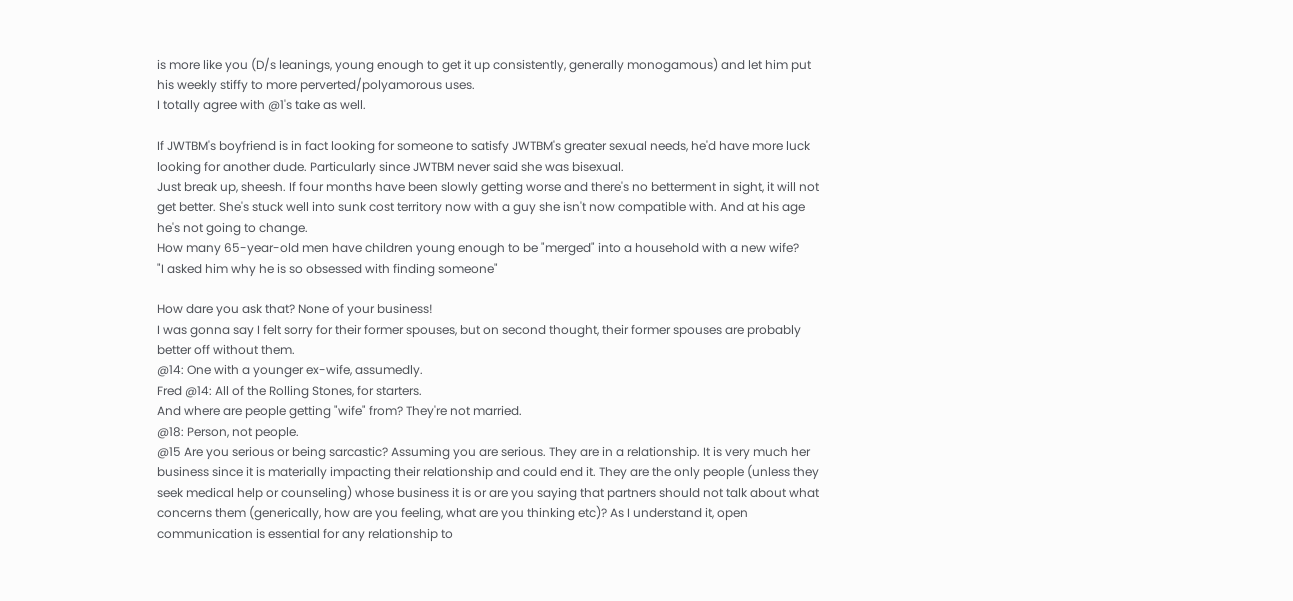is more like you (D/s leanings, young enough to get it up consistently, generally monogamous) and let him put his weekly stiffy to more perverted/polyamorous uses.
I totally agree with @1's take as well.

If JWTBM's boyfriend is in fact looking for someone to satisfy JWTBM's greater sexual needs, he'd have more luck looking for another dude. Particularly since JWTBM never said she was bisexual.
Just break up, sheesh. If four months have been slowly getting worse and there's no betterment in sight, it will not get better. She's stuck well into sunk cost territory now with a guy she isn't now compatible with. And at his age he's not going to change.
How many 65-year-old men have children young enough to be "merged" into a household with a new wife?
"I asked him why he is so obsessed with finding someone"

How dare you ask that? None of your business!
I was gonna say I felt sorry for their former spouses, but on second thought, their former spouses are probably better off without them.
@14: One with a younger ex-wife, assumedly.
Fred @14: All of the Rolling Stones, for starters.
And where are people getting "wife" from? They're not married.
@18: Person, not people.
@15 Are you serious or being sarcastic? Assuming you are serious. They are in a relationship. It is very much her business since it is materially impacting their relationship and could end it. They are the only people (unless they seek medical help or counseling) whose business it is or are you saying that partners should not talk about what concerns them (generically, how are you feeling, what are you thinking etc)? As I understand it, open communication is essential for any relationship to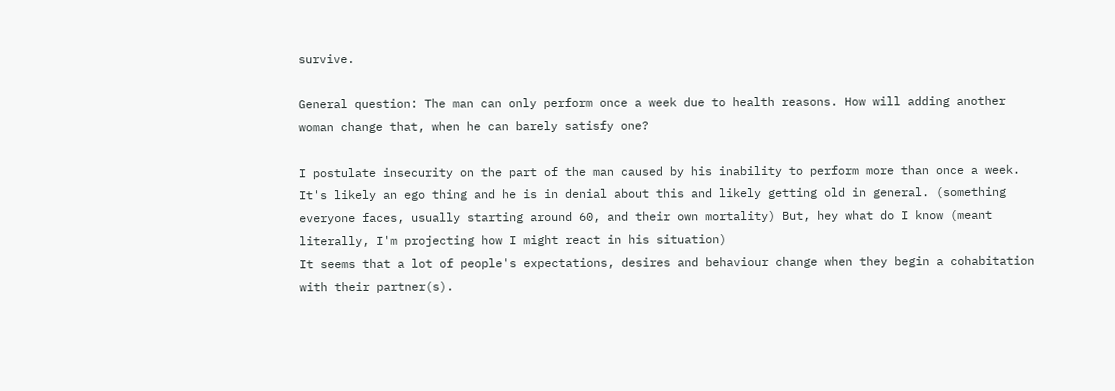survive.

General question: The man can only perform once a week due to health reasons. How will adding another woman change that, when he can barely satisfy one?

I postulate insecurity on the part of the man caused by his inability to perform more than once a week. It's likely an ego thing and he is in denial about this and likely getting old in general. (something everyone faces, usually starting around 60, and their own mortality) But, hey what do I know (meant literally, I'm projecting how I might react in his situation)
It seems that a lot of people's expectations, desires and behaviour change when they begin a cohabitation with their partner(s).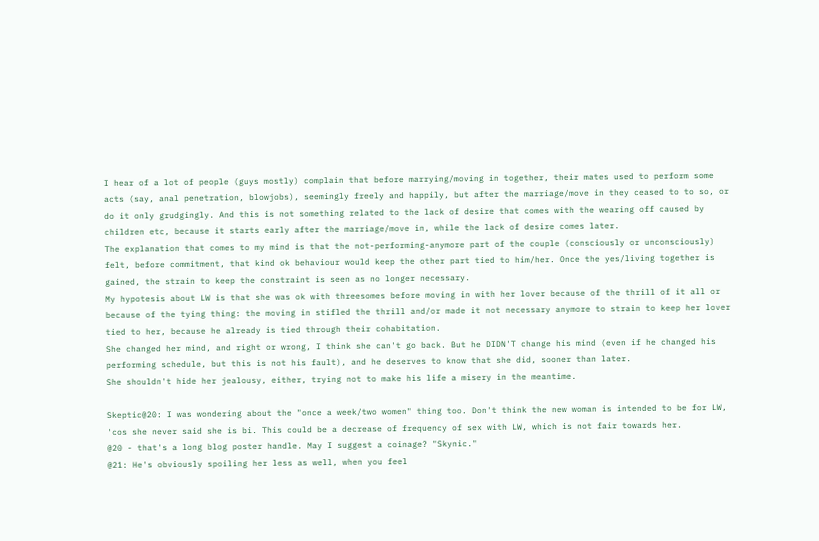I hear of a lot of people (guys mostly) complain that before marrying/moving in together, their mates used to perform some acts (say, anal penetration, blowjobs), seemingly freely and happily, but after the marriage/move in they ceased to to so, or do it only grudgingly. And this is not something related to the lack of desire that comes with the wearing off caused by children etc, because it starts early after the marriage/move in, while the lack of desire comes later.
The explanation that comes to my mind is that the not-performing-anymore part of the couple (consciously or unconsciously) felt, before commitment, that kind ok behaviour would keep the other part tied to him/her. Once the yes/living together is gained, the strain to keep the constraint is seen as no longer necessary.
My hypotesis about LW is that she was ok with threesomes before moving in with her lover because of the thrill of it all or because of the tying thing: the moving in stifled the thrill and/or made it not necessary anymore to strain to keep her lover tied to her, because he already is tied through their cohabitation.
She changed her mind, and right or wrong, I think she can't go back. But he DIDN'T change his mind (even if he changed his performing schedule, but this is not his fault), and he deserves to know that she did, sooner than later.
She shouldn't hide her jealousy, either, trying not to make his life a misery in the meantime.

Skeptic@20: I was wondering about the "once a week/two women" thing too. Don't think the new woman is intended to be for LW, 'cos she never said she is bi. This could be a decrease of frequency of sex with LW, which is not fair towards her.
@20 - that's a long blog poster handle. May I suggest a coinage? "Skynic."
@21: He's obviously spoiling her less as well, when you feel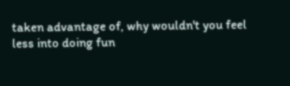taken advantage of, why wouldn't you feel less into doing fun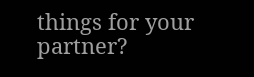things for your partner?